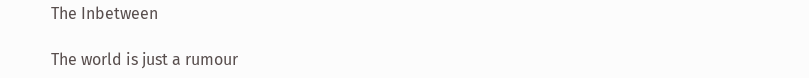The Inbetween

The world is just a rumour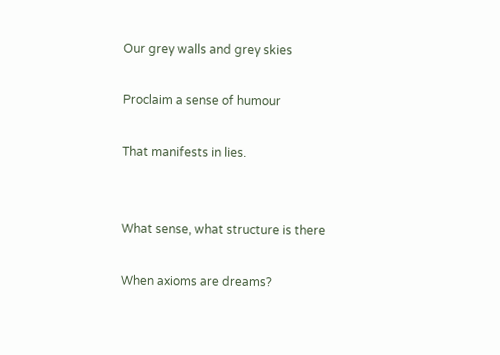Our grey walls and grey skies

Proclaim a sense of humour

That manifests in lies.


What sense, what structure is there

When axioms are dreams?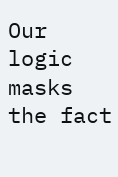Our logic masks the fact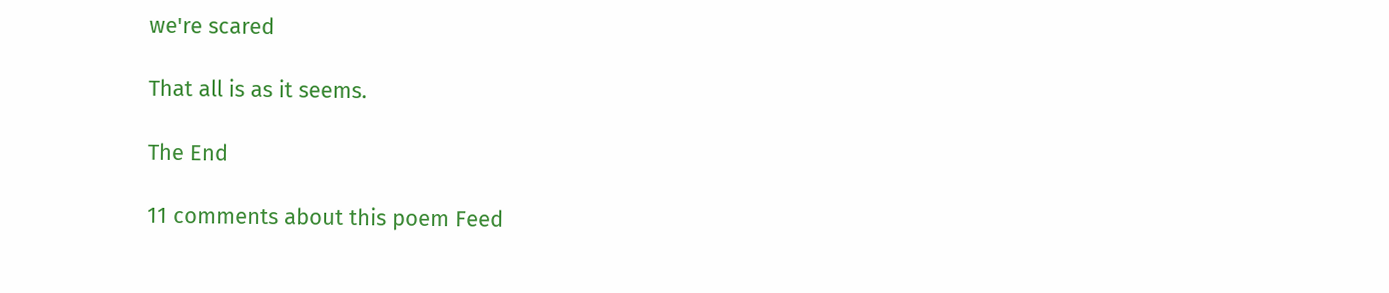we're scared

That all is as it seems.

The End

11 comments about this poem Feed